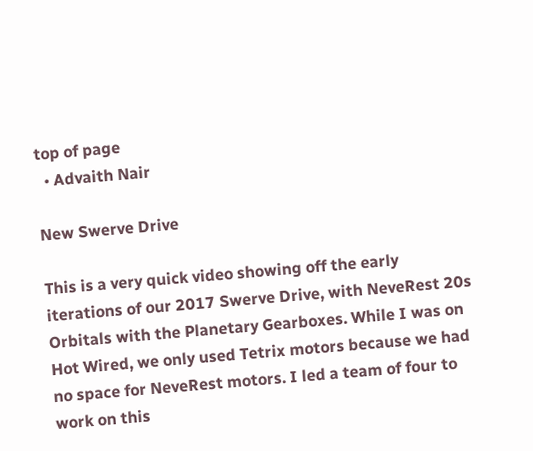top of page
  • Advaith Nair

New Swerve Drive

This is a very quick video showing off the early iterations of our 2017 Swerve Drive, with NeveRest 20s Orbitals with the Planetary Gearboxes. While I was on Hot Wired, we only used Tetrix motors because we had no space for NeveRest motors. I led a team of four to work on this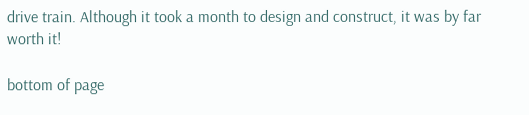drive train. Although it took a month to design and construct, it was by far worth it!

bottom of page